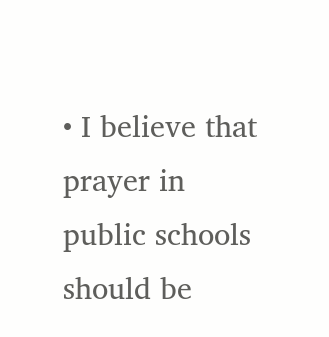• I believe that prayer in public schools should be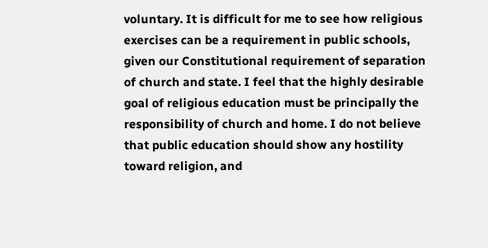voluntary. It is difficult for me to see how religious exercises can be a requirement in public schools, given our Constitutional requirement of separation of church and state. I feel that the highly desirable goal of religious education must be principally the responsibility of church and home. I do not believe that public education should show any hostility toward religion, and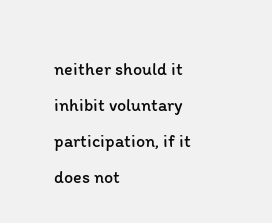neither should it inhibit voluntary participation, if it does not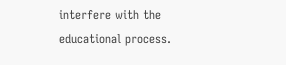interfere with the educational process.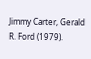Jimmy Carter, Gerald R. Ford (1979).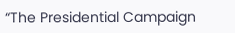“The Presidential Campaign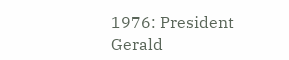1976: President Gerald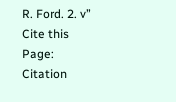R. Ford. 2. v”
Cite this Page: Citation